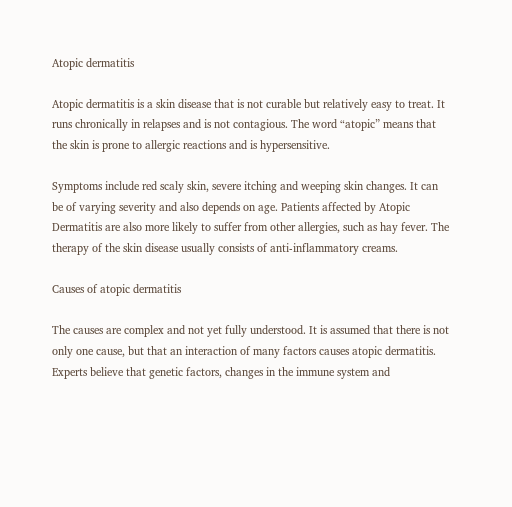Atopic dermatitis

Atopic dermatitis is a skin disease that is not curable but relatively easy to treat. It runs chronically in relapses and is not contagious. The word “atopic” means that the skin is prone to allergic reactions and is hypersensitive.

Symptoms include red scaly skin, severe itching and weeping skin changes. It can be of varying severity and also depends on age. Patients affected by Atopic Dermatitis are also more likely to suffer from other allergies, such as hay fever. The therapy of the skin disease usually consists of anti-inflammatory creams.

Causes of atopic dermatitis

The causes are complex and not yet fully understood. It is assumed that there is not only one cause, but that an interaction of many factors causes atopic dermatitis. Experts believe that genetic factors, changes in the immune system and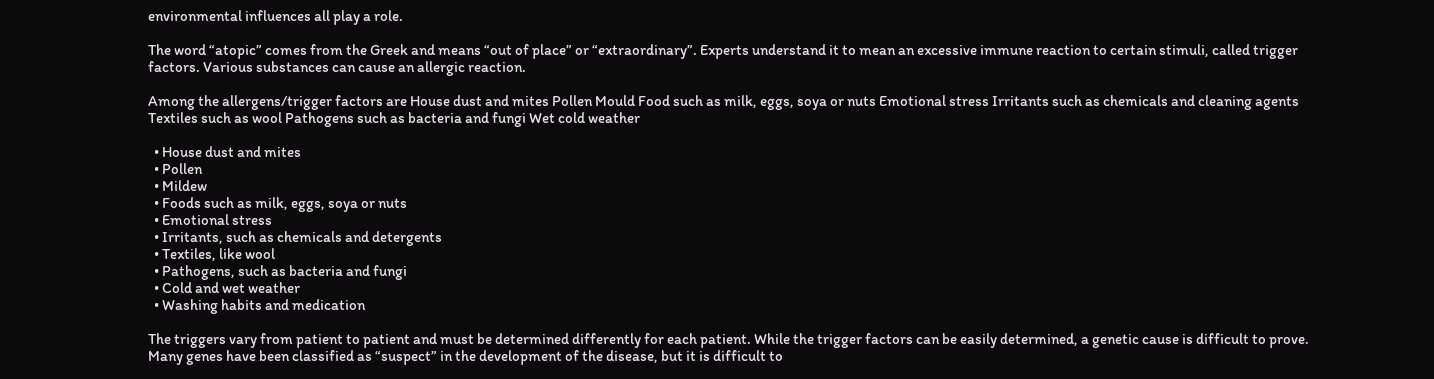environmental influences all play a role.

The word “atopic” comes from the Greek and means “out of place” or “extraordinary”. Experts understand it to mean an excessive immune reaction to certain stimuli, called trigger factors. Various substances can cause an allergic reaction.

Among the allergens/trigger factors are House dust and mites Pollen Mould Food such as milk, eggs, soya or nuts Emotional stress Irritants such as chemicals and cleaning agents Textiles such as wool Pathogens such as bacteria and fungi Wet cold weather

  • House dust and mites
  • Pollen
  • Mildew
  • Foods such as milk, eggs, soya or nuts
  • Emotional stress
  • Irritants, such as chemicals and detergents
  • Textiles, like wool
  • Pathogens, such as bacteria and fungi
  • Cold and wet weather
  • Washing habits and medication

The triggers vary from patient to patient and must be determined differently for each patient. While the trigger factors can be easily determined, a genetic cause is difficult to prove. Many genes have been classified as “suspect” in the development of the disease, but it is difficult to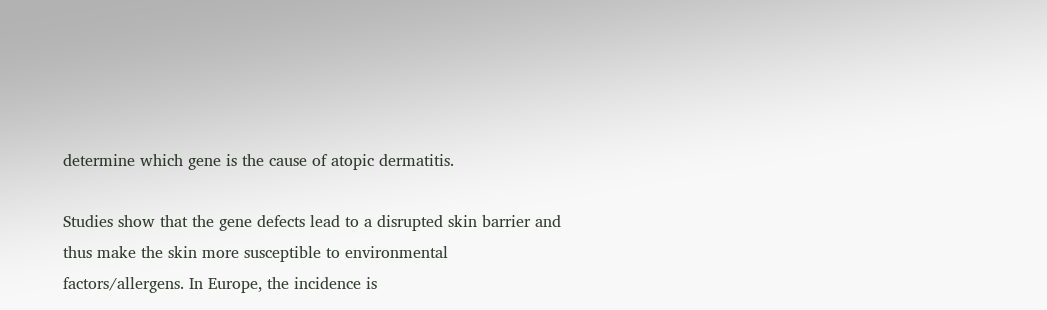determine which gene is the cause of atopic dermatitis.

Studies show that the gene defects lead to a disrupted skin barrier and thus make the skin more susceptible to environmental factors/allergens. In Europe, the incidence is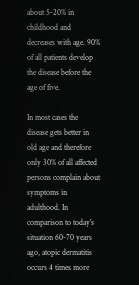about 5-20% in childhood and decreases with age. 90% of all patients develop the disease before the age of five.

In most cases the disease gets better in old age and therefore only 30% of all affected persons complain about symptoms in adulthood. In comparison to today’s situation 60-70 years ago, atopic dermatitis occurs 4 times more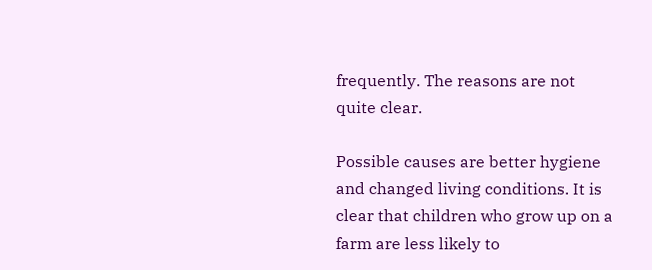frequently. The reasons are not quite clear.

Possible causes are better hygiene and changed living conditions. It is clear that children who grow up on a farm are less likely to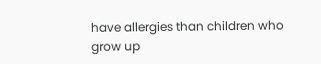have allergies than children who grow up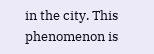in the city. This phenomenon is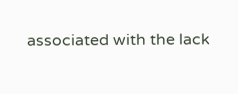associated with the lack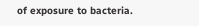of exposure to bacteria.